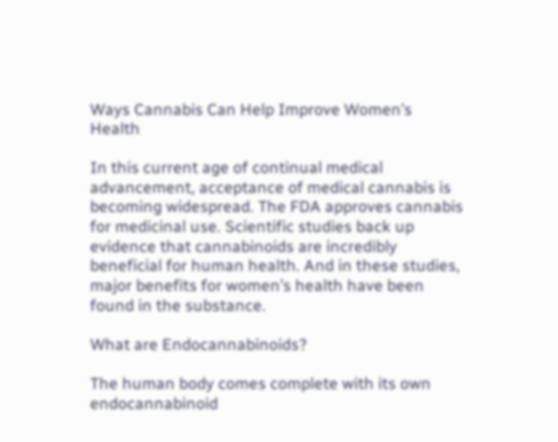Ways Cannabis Can Help Improve Women’s Health

In this current age of continual medical advancement, acceptance of medical cannabis is becoming widespread. The FDA approves cannabis for medicinal use. Scientific studies back up evidence that cannabinoids are incredibly beneficial for human health. And in these studies, major benefits for women’s health have been found in the substance.

What are Endocannabinoids?

The human body comes complete with its own endocannabinoid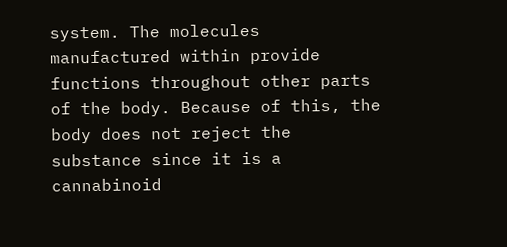system. The molecules manufactured within provide functions throughout other parts of the body. Because of this, the body does not reject the substance since it is a cannabinoid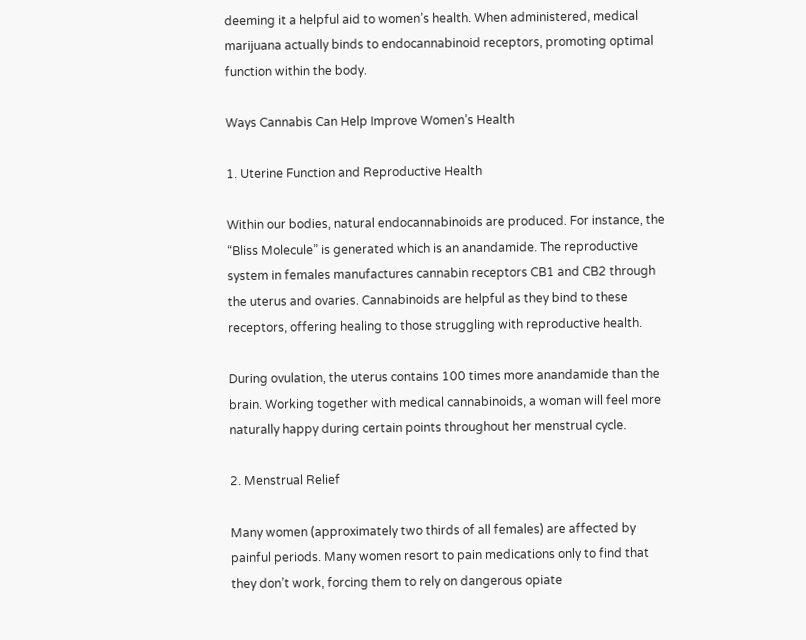deeming it a helpful aid to women’s health. When administered, medical marijuana actually binds to endocannabinoid receptors, promoting optimal function within the body.

Ways Cannabis Can Help Improve Women’s Health

1. Uterine Function and Reproductive Health

Within our bodies, natural endocannabinoids are produced. For instance, the “Bliss Molecule” is generated which is an anandamide. The reproductive system in females manufactures cannabin receptors CB1 and CB2 through the uterus and ovaries. Cannabinoids are helpful as they bind to these receptors, offering healing to those struggling with reproductive health.

During ovulation, the uterus contains 100 times more anandamide than the brain. Working together with medical cannabinoids, a woman will feel more naturally happy during certain points throughout her menstrual cycle.

2. Menstrual Relief

Many women (approximately two thirds of all females) are affected by painful periods. Many women resort to pain medications only to find that they don’t work, forcing them to rely on dangerous opiate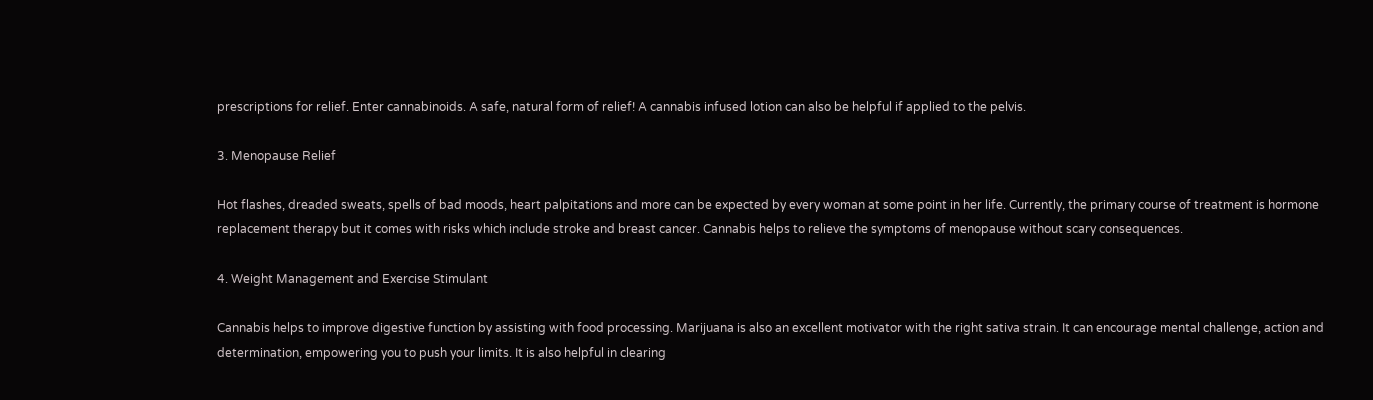prescriptions for relief. Enter cannabinoids. A safe, natural form of relief! A cannabis infused lotion can also be helpful if applied to the pelvis.

3. Menopause Relief

Hot flashes, dreaded sweats, spells of bad moods, heart palpitations and more can be expected by every woman at some point in her life. Currently, the primary course of treatment is hormone replacement therapy but it comes with risks which include stroke and breast cancer. Cannabis helps to relieve the symptoms of menopause without scary consequences.

4. Weight Management and Exercise Stimulant

Cannabis helps to improve digestive function by assisting with food processing. Marijuana is also an excellent motivator with the right sativa strain. It can encourage mental challenge, action and determination, empowering you to push your limits. It is also helpful in clearing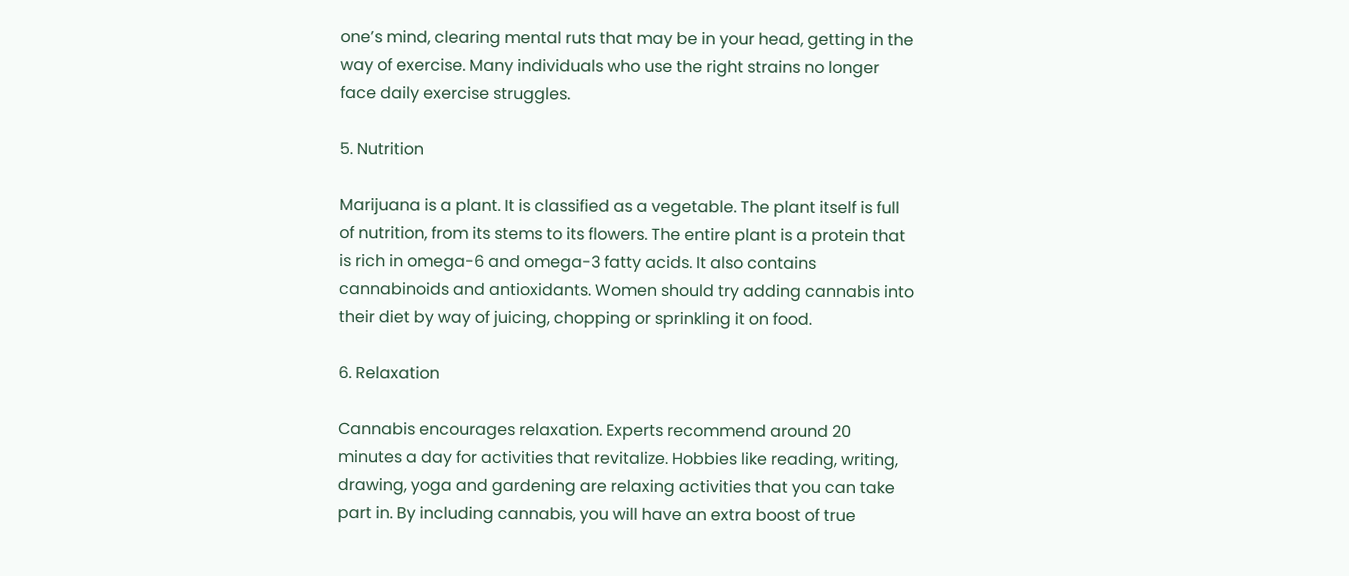one’s mind, clearing mental ruts that may be in your head, getting in the way of exercise. Many individuals who use the right strains no longer face daily exercise struggles.

5. Nutrition

Marijuana is a plant. It is classified as a vegetable. The plant itself is full of nutrition, from its stems to its flowers. The entire plant is a protein that is rich in omega-6 and omega-3 fatty acids. It also contains cannabinoids and antioxidants. Women should try adding cannabis into their diet by way of juicing, chopping or sprinkling it on food.

6. Relaxation

Cannabis encourages relaxation. Experts recommend around 20 minutes a day for activities that revitalize. Hobbies like reading, writing, drawing, yoga and gardening are relaxing activities that you can take part in. By including cannabis, you will have an extra boost of true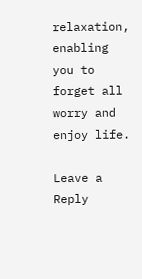relaxation, enabling you to forget all worry and enjoy life.

Leave a Reply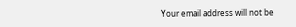Your email address will not be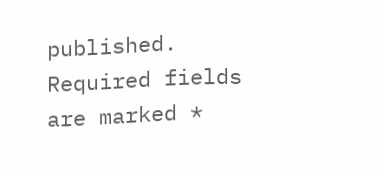published. Required fields are marked *